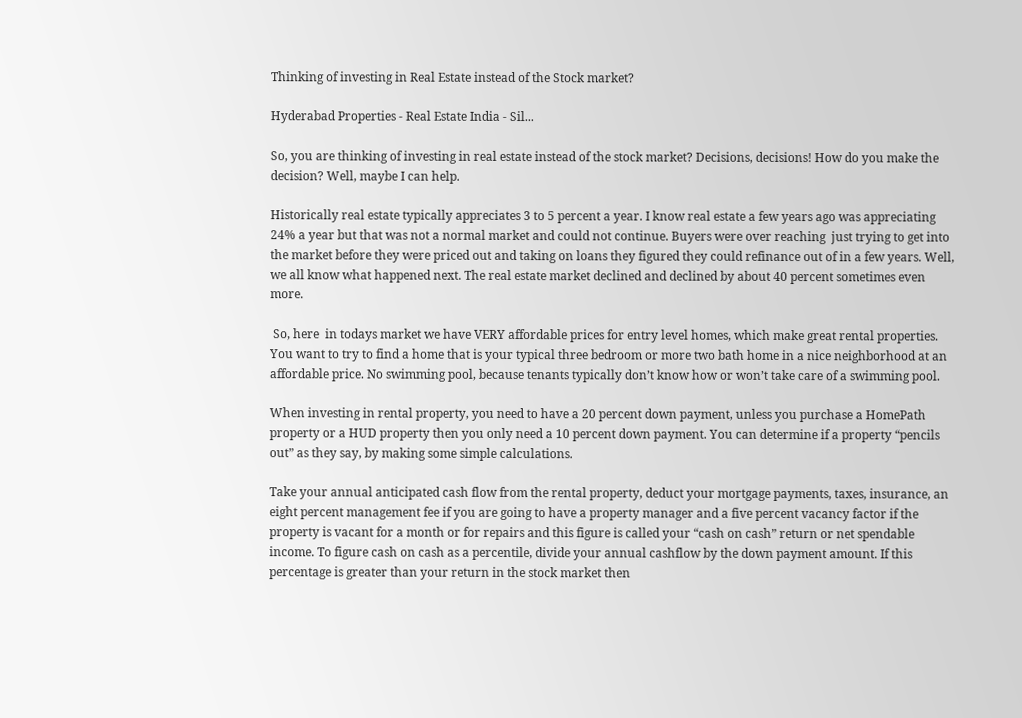Thinking of investing in Real Estate instead of the Stock market?

Hyderabad Properties - Real Estate India - Sil...

So, you are thinking of investing in real estate instead of the stock market? Decisions, decisions! How do you make the decision? Well, maybe I can help.

Historically real estate typically appreciates 3 to 5 percent a year. I know real estate a few years ago was appreciating 24% a year but that was not a normal market and could not continue. Buyers were over reaching  just trying to get into the market before they were priced out and taking on loans they figured they could refinance out of in a few years. Well, we all know what happened next. The real estate market declined and declined by about 40 percent sometimes even more.

 So, here  in todays market we have VERY affordable prices for entry level homes, which make great rental properties. You want to try to find a home that is your typical three bedroom or more two bath home in a nice neighborhood at an affordable price. No swimming pool, because tenants typically don’t know how or won’t take care of a swimming pool.

When investing in rental property, you need to have a 20 percent down payment, unless you purchase a HomePath property or a HUD property then you only need a 10 percent down payment. You can determine if a property “pencils out” as they say, by making some simple calculations.

Take your annual anticipated cash flow from the rental property, deduct your mortgage payments, taxes, insurance, an eight percent management fee if you are going to have a property manager and a five percent vacancy factor if the property is vacant for a month or for repairs and this figure is called your “cash on cash” return or net spendable income. To figure cash on cash as a percentile, divide your annual cashflow by the down payment amount. If this percentage is greater than your return in the stock market then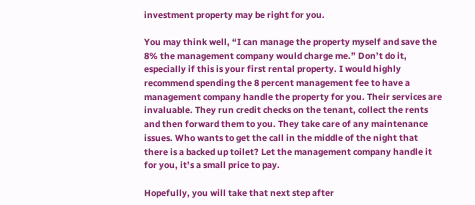investment property may be right for you.

You may think well, “I can manage the property myself and save the 8% the management company would charge me.” Don’t do it, especially if this is your first rental property. I would highly recommend spending the 8 percent management fee to have a management company handle the property for you. Their services are invaluable. They run credit checks on the tenant, collect the rents and then forward them to you. They take care of any maintenance issues. Who wants to get the call in the middle of the night that there is a backed up toilet? Let the management company handle it for you, it’s a small price to pay.

Hopefully, you will take that next step after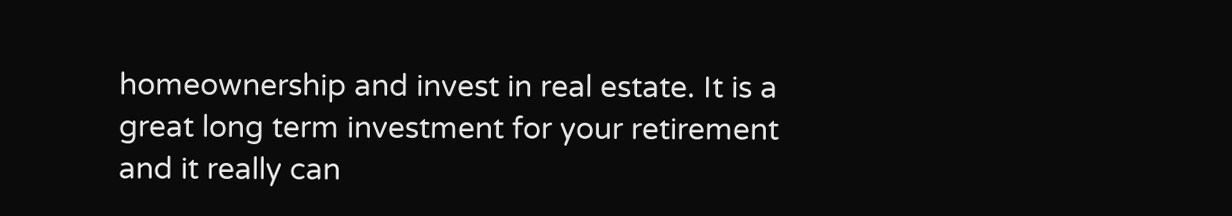homeownership and invest in real estate. It is a great long term investment for your retirement and it really can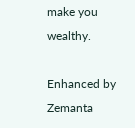make you wealthy.

Enhanced by Zemanta